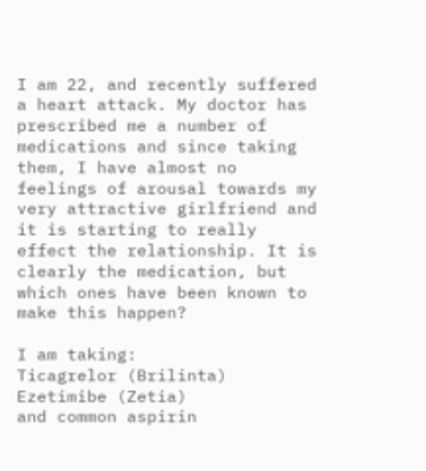I am 22, and recently suffered a heart attack. My doctor has prescribed me a number of medications and since taking them, I have almost no feelings of arousal towards my very attractive girlfriend and it is starting to really effect the relationship. It is clearly the medication, but which ones have been known to make this happen?

I am taking:
Ticagrelor (Brilinta)
Ezetimibe (Zetia)
and common aspirin